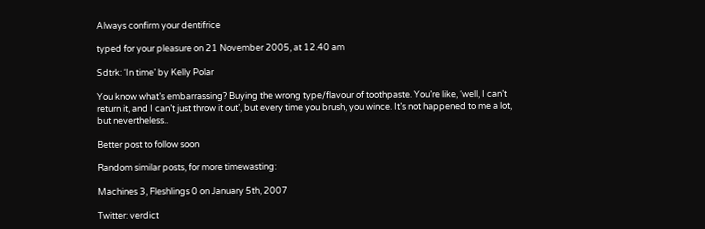Always confirm your dentifrice

typed for your pleasure on 21 November 2005, at 12.40 am

Sdtrk: ‘In time’ by Kelly Polar

You know what’s embarrassing? Buying the wrong type/flavour of toothpaste. You’re like, ‘well, I can’t return it, and I can’t just throw it out’, but every time you brush, you wince. It’s not happened to me a lot, but nevertheless..

Better post to follow soon

Random similar posts, for more timewasting:

Machines 3, Fleshlings 0 on January 5th, 2007

Twitter: verdict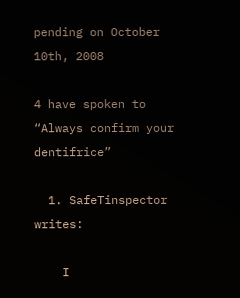pending on October 10th, 2008

4 have spoken to “Always confirm your dentifrice”

  1. SafeTinspector writes:

    I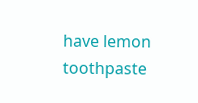have lemon toothpaste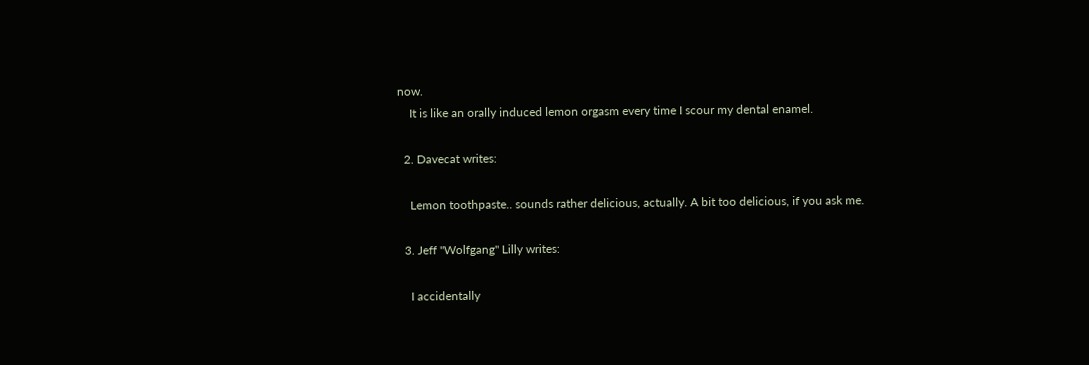now.
    It is like an orally induced lemon orgasm every time I scour my dental enamel.

  2. Davecat writes:

    Lemon toothpaste.. sounds rather delicious, actually. A bit too delicious, if you ask me.

  3. Jeff "Wolfgang" Lilly writes:

    I accidentally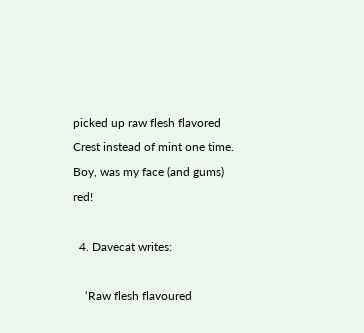picked up raw flesh flavored Crest instead of mint one time. Boy, was my face (and gums) red!

  4. Davecat writes:

    ‘Raw flesh flavoured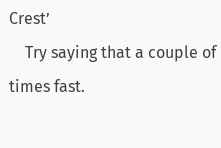Crest’
    Try saying that a couple of times fast.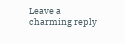Leave a charming reply